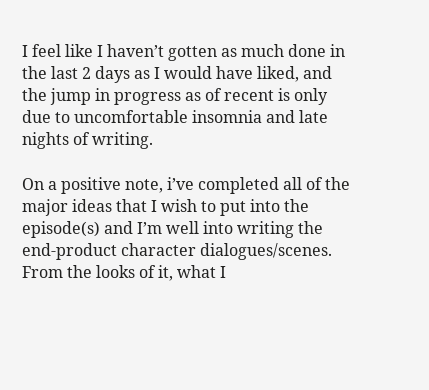I feel like I haven’t gotten as much done in the last 2 days as I would have liked, and the jump in progress as of recent is only due to uncomfortable insomnia and late nights of writing.

On a positive note, i’ve completed all of the major ideas that I wish to put into the episode(s) and I’m well into writing the end-product character dialogues/scenes. From the looks of it, what I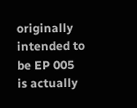originally intended to be EP 005 is actually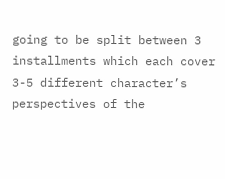going to be split between 3 installments which each cover 3-5 different character’s perspectives of the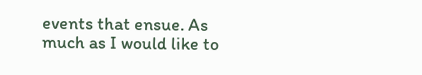events that ensue. As much as I would like to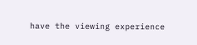have the viewing experience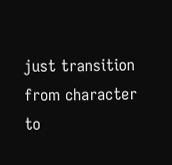just transition from character to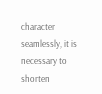character seamlessly, it is necessary to shorten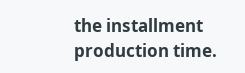the installment production time.